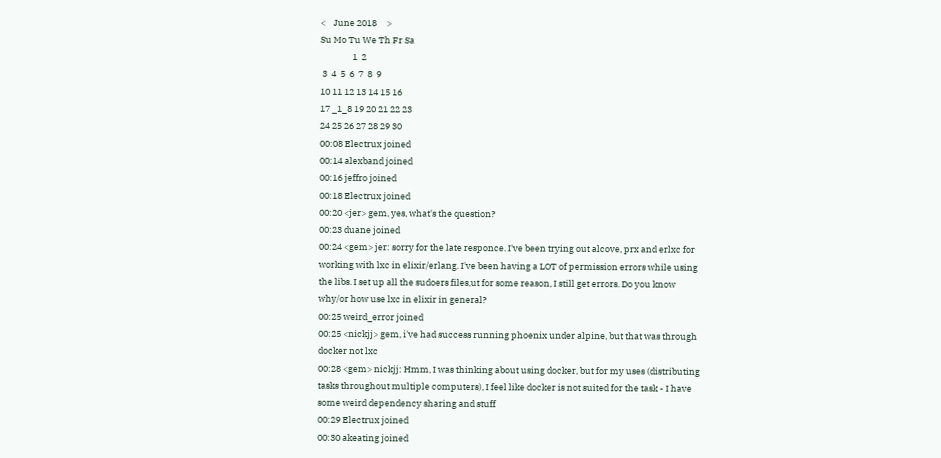<    June 2018     >
Su Mo Tu We Th Fr Sa
                1  2
 3  4  5  6  7  8  9
10 11 12 13 14 15 16
17 _1_8 19 20 21 22 23
24 25 26 27 28 29 30
00:08 Electrux joined
00:14 alexband joined
00:16 jeffro joined
00:18 Electrux joined
00:20 <jer> gem, yes, what's the question?
00:23 duane joined
00:24 <gem> jer: sorry for the late responce. I've been trying out alcove, prx and erlxc for working with lxc in elixir/erlang. I've been having a LOT of permission errors while using the libs. I set up all the sudoers files,ut for some reason, I still get errors. Do you know why/or how use lxc in elixir in general?
00:25 weird_error joined
00:25 <nickjj> gem, i've had success running phoenix under alpine, but that was through docker not lxc
00:28 <gem> nickjj: Hmm, I was thinking about using docker, but for my uses (distributing tasks throughout multiple computers), I feel like docker is not suited for the task - I have some weird dependency sharing and stuff
00:29 Electrux joined
00:30 akeating joined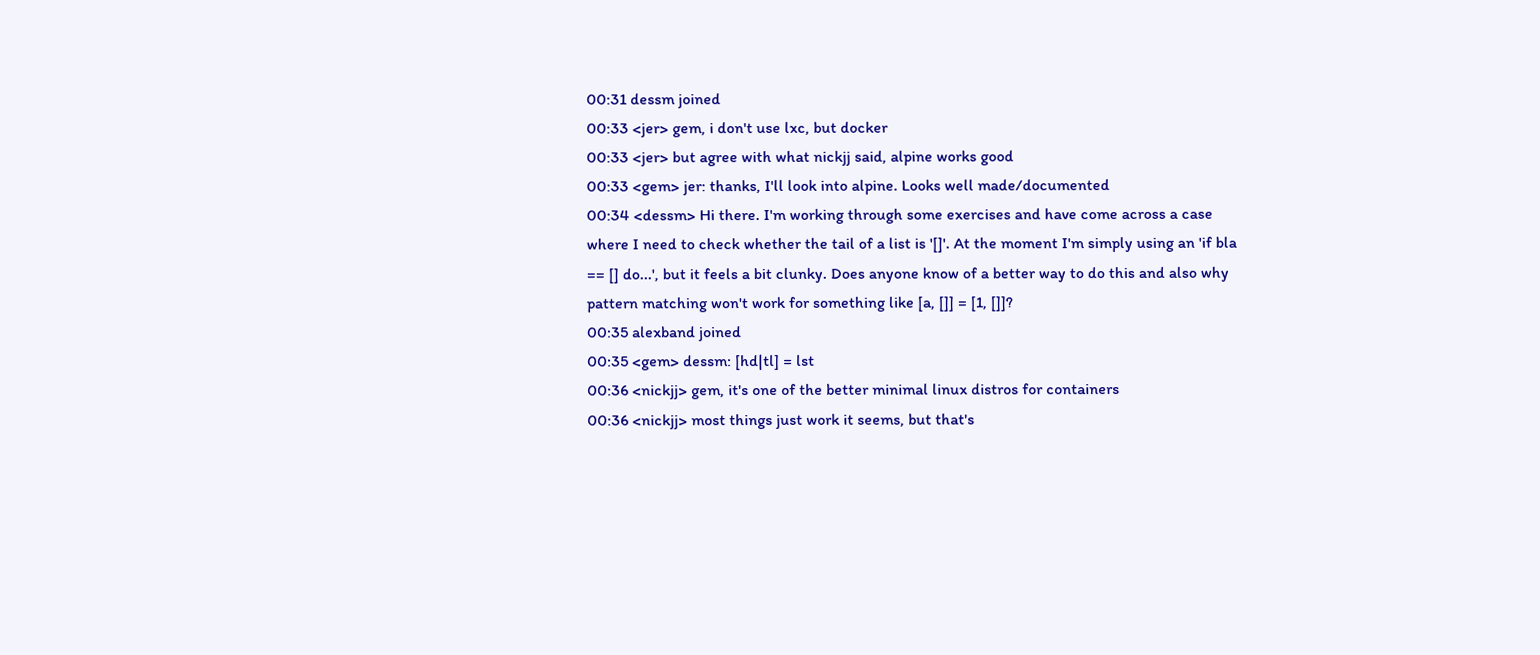00:31 dessm joined
00:33 <jer> gem, i don't use lxc, but docker
00:33 <jer> but agree with what nickjj said, alpine works good
00:33 <gem> jer: thanks, I'll look into alpine. Looks well made/documented
00:34 <dessm> Hi there. I'm working through some exercises and have come across a case where I need to check whether the tail of a list is '[]'. At the moment I'm simply using an 'if bla == [] do...', but it feels a bit clunky. Does anyone know of a better way to do this and also why pattern matching won't work for something like [a, []] = [1, []]?
00:35 alexband joined
00:35 <gem> dessm: [hd|tl] = lst
00:36 <nickjj> gem, it's one of the better minimal linux distros for containers
00:36 <nickjj> most things just work it seems, but that's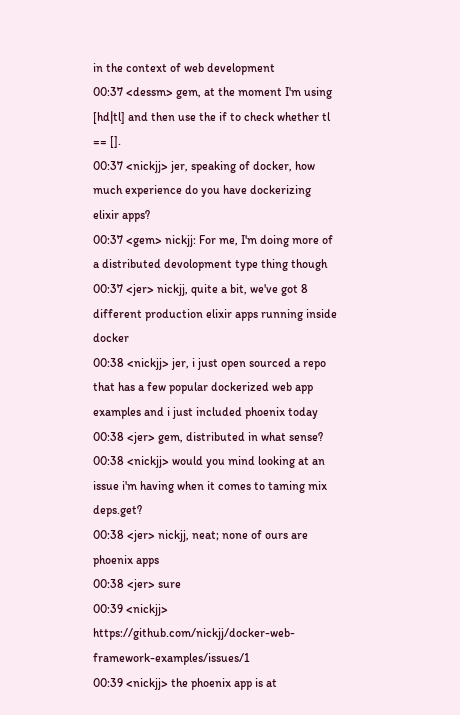in the context of web development
00:37 <dessm> gem, at the moment I'm using [hd|tl] and then use the if to check whether tl == [].
00:37 <nickjj> jer, speaking of docker, how much experience do you have dockerizing elixir apps?
00:37 <gem> nickjj: For me, I'm doing more of a distributed devolopment type thing though
00:37 <jer> nickjj, quite a bit, we've got 8 different production elixir apps running inside docker
00:38 <nickjj> jer, i just open sourced a repo that has a few popular dockerized web app examples and i just included phoenix today
00:38 <jer> gem, distributed in what sense?
00:38 <nickjj> would you mind looking at an issue i'm having when it comes to taming mix deps.get?
00:38 <jer> nickjj, neat; none of ours are phoenix apps
00:38 <jer> sure
00:39 <nickjj> https://github.com/nickjj/docker-web-framework-examples/issues/1
00:39 <nickjj> the phoenix app is at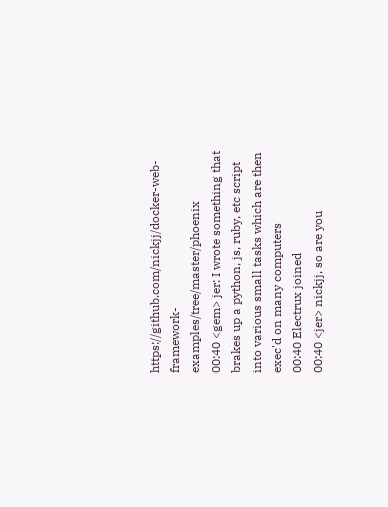https://github.com/nickjj/docker-web-framework-examples/tree/master/phoenix
00:40 <gem> jer: I wrote something that brakes up a python, js, ruby, etc script into various small tasks which are then exec'd on many computers
00:40 Electrux joined
00:40 <jer> nickjj, so are you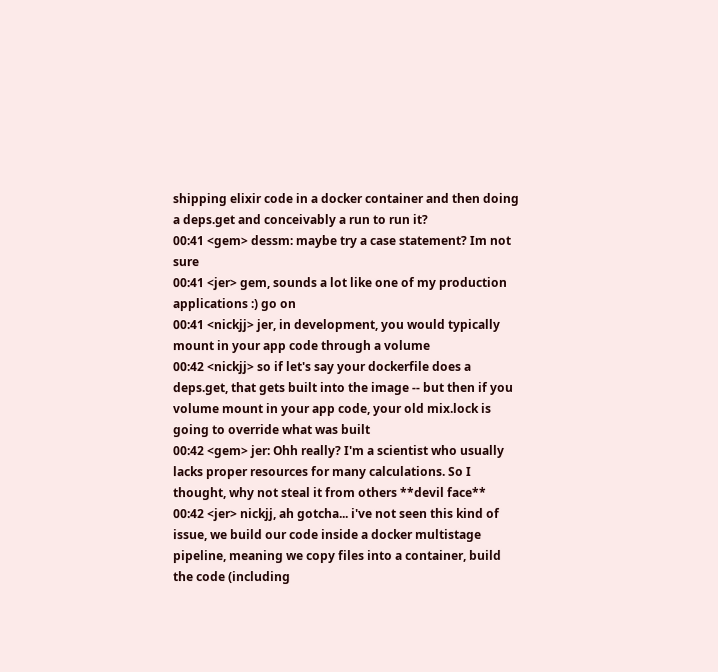shipping elixir code in a docker container and then doing a deps.get and conceivably a run to run it?
00:41 <gem> dessm: maybe try a case statement? Im not sure
00:41 <jer> gem, sounds a lot like one of my production applications :) go on
00:41 <nickjj> jer, in development, you would typically mount in your app code through a volume
00:42 <nickjj> so if let's say your dockerfile does a deps.get, that gets built into the image -- but then if you volume mount in your app code, your old mix.lock is going to override what was built
00:42 <gem> jer: Ohh really? I'm a scientist who usually lacks proper resources for many calculations. So I thought, why not steal it from others **devil face**
00:42 <jer> nickjj, ah gotcha... i've not seen this kind of issue, we build our code inside a docker multistage pipeline, meaning we copy files into a container, build the code (including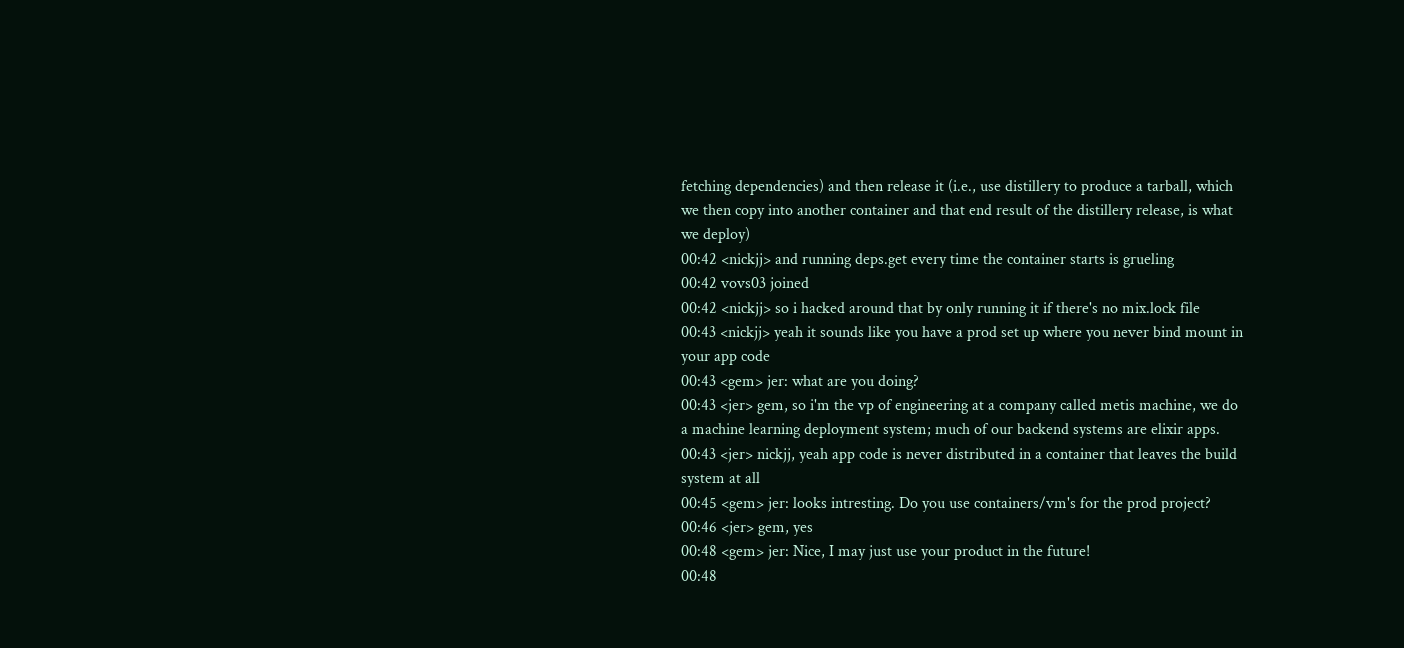fetching dependencies) and then release it (i.e., use distillery to produce a tarball, which we then copy into another container and that end result of the distillery release, is what we deploy)
00:42 <nickjj> and running deps.get every time the container starts is grueling
00:42 vovs03 joined
00:42 <nickjj> so i hacked around that by only running it if there's no mix.lock file
00:43 <nickjj> yeah it sounds like you have a prod set up where you never bind mount in your app code
00:43 <gem> jer: what are you doing?
00:43 <jer> gem, so i'm the vp of engineering at a company called metis machine, we do a machine learning deployment system; much of our backend systems are elixir apps.
00:43 <jer> nickjj, yeah app code is never distributed in a container that leaves the build system at all
00:45 <gem> jer: looks intresting. Do you use containers/vm's for the prod project?
00:46 <jer> gem, yes
00:48 <gem> jer: Nice, I may just use your product in the future!
00:48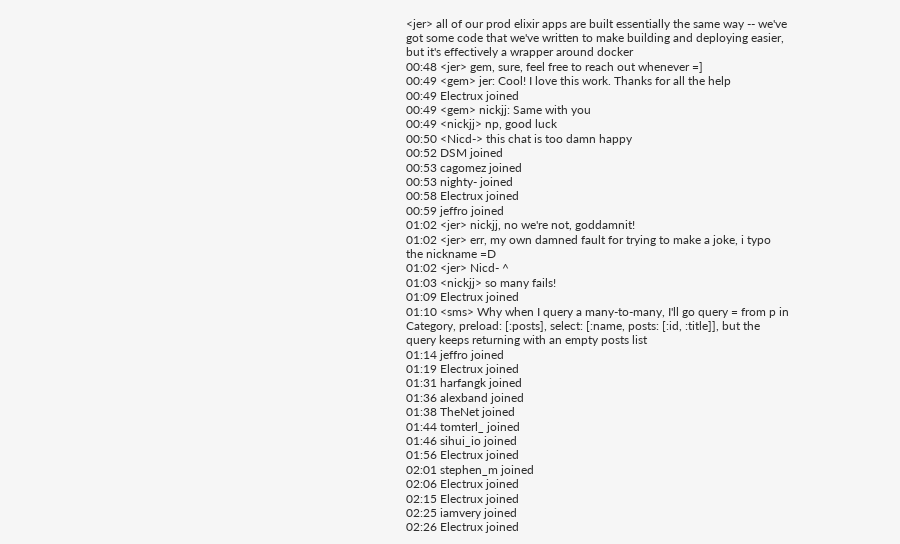<jer> all of our prod elixir apps are built essentially the same way -- we've got some code that we've written to make building and deploying easier, but it's effectively a wrapper around docker
00:48 <jer> gem, sure, feel free to reach out whenever =]
00:49 <gem> jer: Cool! I love this work. Thanks for all the help
00:49 Electrux joined
00:49 <gem> nickjj: Same with you
00:49 <nickjj> np, good luck
00:50 <Nicd-> this chat is too damn happy
00:52 DSM joined
00:53 cagomez joined
00:53 nighty- joined
00:58 Electrux joined
00:59 jeffro joined
01:02 <jer> nickjj, no we're not, goddamnit!
01:02 <jer> err, my own damned fault for trying to make a joke, i typo the nickname =D
01:02 <jer> Nicd- ^
01:03 <nickjj> so many fails!
01:09 Electrux joined
01:10 <sms> Why when I query a many-to-many, I'll go query = from p in Category, preload: [:posts], select: [:name, posts: [:id, :title]], but the query keeps returning with an empty posts list
01:14 jeffro joined
01:19 Electrux joined
01:31 harfangk joined
01:36 alexband joined
01:38 TheNet joined
01:44 tomterl_ joined
01:46 sihui_io joined
01:56 Electrux joined
02:01 stephen_m joined
02:06 Electrux joined
02:15 Electrux joined
02:25 iamvery joined
02:26 Electrux joined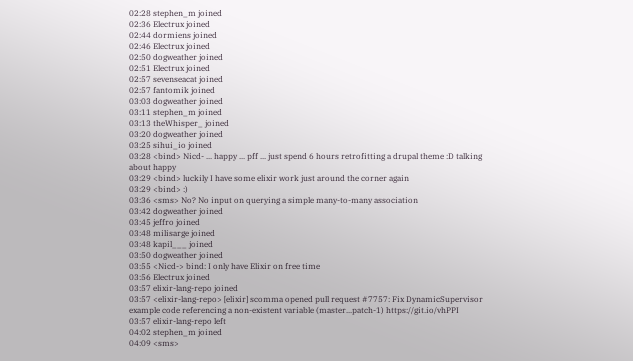02:28 stephen_m joined
02:36 Electrux joined
02:44 dormiens joined
02:46 Electrux joined
02:50 dogweather joined
02:51 Electrux joined
02:57 sevenseacat joined
02:57 fantomik joined
03:03 dogweather joined
03:11 stephen_m joined
03:13 theWhisper_ joined
03:20 dogweather joined
03:25 sihui_io joined
03:28 <bind> Nicd- ... happy ... pff ... just spend 6 hours retrofitting a drupal theme :D talking about happy
03:29 <bind> luckily I have some elixir work just around the corner again
03:29 <bind> :)
03:36 <sms> No? No input on querying a simple many-to-many association
03:42 dogweather joined
03:45 jeffro joined
03:48 milisarge joined
03:48 kapil___ joined
03:50 dogweather joined
03:55 <Nicd-> bind: I only have Elixir on free time
03:56 Electrux joined
03:57 elixir-lang-repo joined
03:57 <elixir-lang-repo> [elixir] scomma opened pull request #7757: Fix DynamicSupervisor example code referencing a non-existent variable (master...patch-1) https://git.io/vhPPI
03:57 elixir-lang-repo left
04:02 stephen_m joined
04:09 <sms>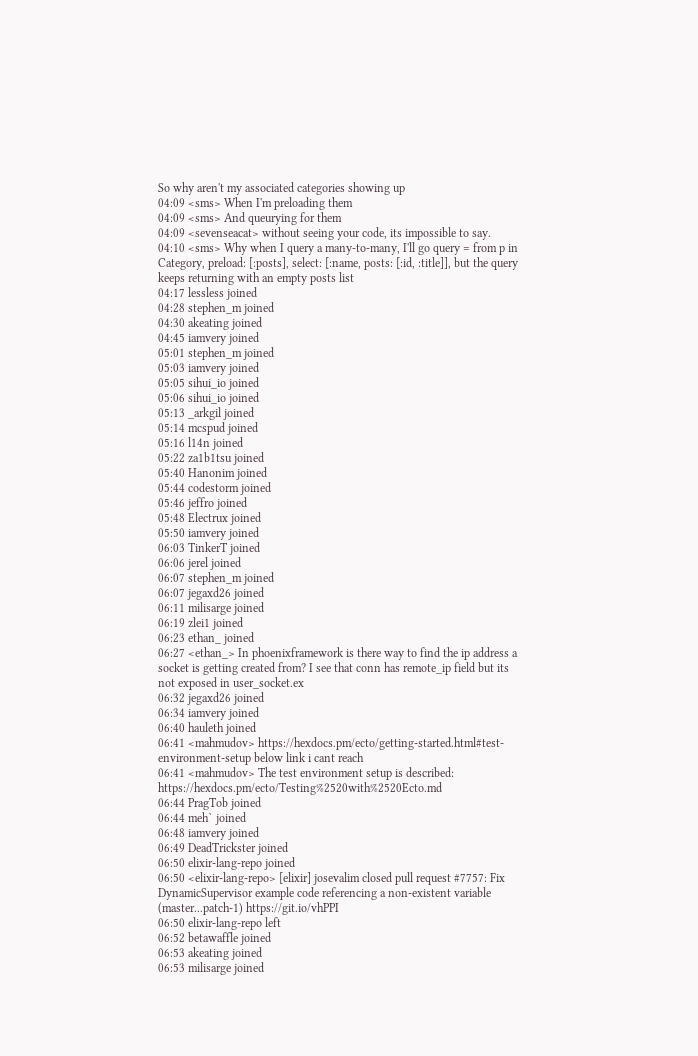So why aren't my associated categories showing up
04:09 <sms> When I'm preloading them
04:09 <sms> And queurying for them
04:09 <sevenseacat> without seeing your code, its impossible to say.
04:10 <sms> Why when I query a many-to-many, I'll go query = from p in Category, preload: [:posts], select: [:name, posts: [:id, :title]], but the query keeps returning with an empty posts list
04:17 lessless joined
04:28 stephen_m joined
04:30 akeating joined
04:45 iamvery joined
05:01 stephen_m joined
05:03 iamvery joined
05:05 sihui_io joined
05:06 sihui_io joined
05:13 _arkgil joined
05:14 mcspud joined
05:16 l14n joined
05:22 za1b1tsu joined
05:40 Hanonim joined
05:44 codestorm joined
05:46 jeffro joined
05:48 Electrux joined
05:50 iamvery joined
06:03 TinkerT joined
06:06 jerel joined
06:07 stephen_m joined
06:07 jegaxd26 joined
06:11 milisarge joined
06:19 zlei1 joined
06:23 ethan_ joined
06:27 <ethan_> In phoenixframework is there way to find the ip address a socket is getting created from? I see that conn has remote_ip field but its not exposed in user_socket.ex
06:32 jegaxd26 joined
06:34 iamvery joined
06:40 hauleth joined
06:41 <mahmudov> https://hexdocs.pm/ecto/getting-started.html#test-environment-setup below link i cant reach
06:41 <mahmudov> The test environment setup is described: https://hexdocs.pm/ecto/Testing%2520with%2520Ecto.md
06:44 PragTob joined
06:44 meh` joined
06:48 iamvery joined
06:49 DeadTrickster joined
06:50 elixir-lang-repo joined
06:50 <elixir-lang-repo> [elixir] josevalim closed pull request #7757: Fix DynamicSupervisor example code referencing a non-existent variable (master...patch-1) https://git.io/vhPPI
06:50 elixir-lang-repo left
06:52 betawaffle joined
06:53 akeating joined
06:53 milisarge joined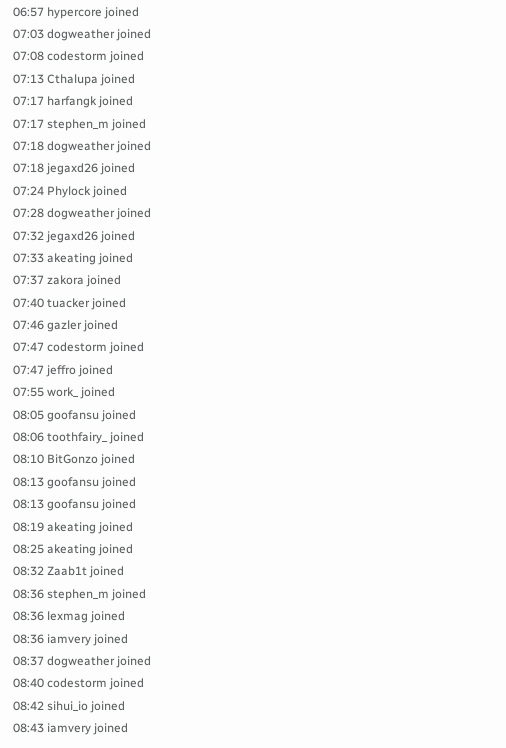06:57 hypercore joined
07:03 dogweather joined
07:08 codestorm joined
07:13 Cthalupa joined
07:17 harfangk joined
07:17 stephen_m joined
07:18 dogweather joined
07:18 jegaxd26 joined
07:24 Phylock joined
07:28 dogweather joined
07:32 jegaxd26 joined
07:33 akeating joined
07:37 zakora joined
07:40 tuacker joined
07:46 gazler joined
07:47 codestorm joined
07:47 jeffro joined
07:55 work_ joined
08:05 goofansu joined
08:06 toothfairy_ joined
08:10 BitGonzo joined
08:13 goofansu joined
08:13 goofansu joined
08:19 akeating joined
08:25 akeating joined
08:32 Zaab1t joined
08:36 stephen_m joined
08:36 lexmag joined
08:36 iamvery joined
08:37 dogweather joined
08:40 codestorm joined
08:42 sihui_io joined
08:43 iamvery joined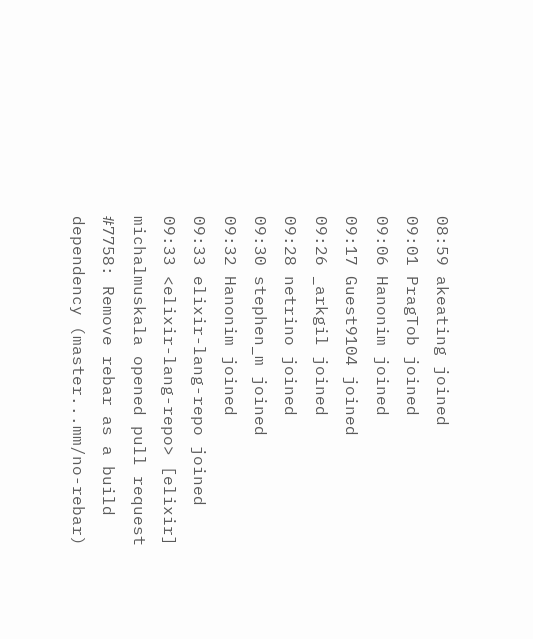08:59 akeating joined
09:01 PragTob joined
09:06 Hanonim joined
09:17 Guest9104 joined
09:26 _arkgil joined
09:28 netrino joined
09:30 stephen_m joined
09:32 Hanonim joined
09:33 elixir-lang-repo joined
09:33 <elixir-lang-repo> [elixir] michalmuskala opened pull request #7758: Remove rebar as a build dependency (master...mm/no-rebar)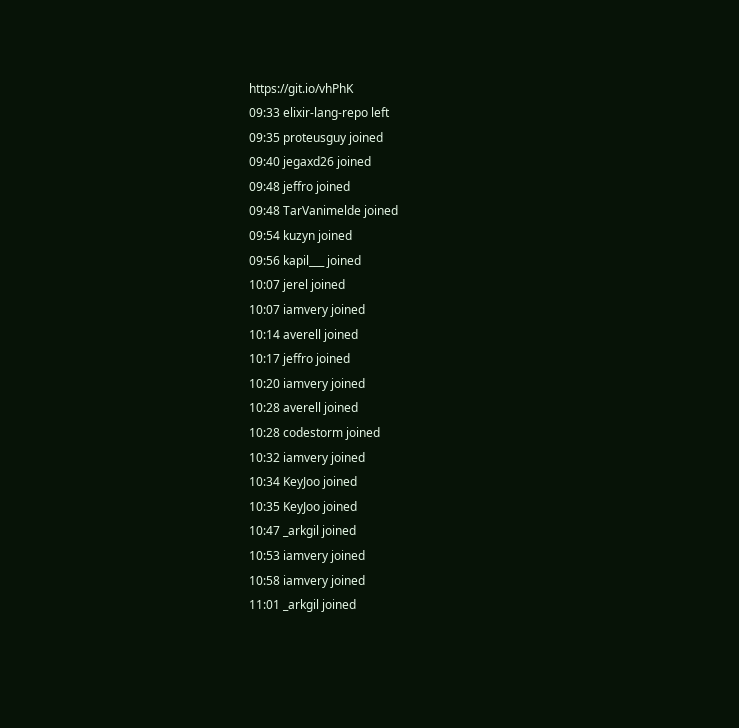https://git.io/vhPhK
09:33 elixir-lang-repo left
09:35 proteusguy joined
09:40 jegaxd26 joined
09:48 jeffro joined
09:48 TarVanimelde joined
09:54 kuzyn joined
09:56 kapil___ joined
10:07 jerel joined
10:07 iamvery joined
10:14 averell joined
10:17 jeffro joined
10:20 iamvery joined
10:28 averell joined
10:28 codestorm joined
10:32 iamvery joined
10:34 KeyJoo joined
10:35 KeyJoo joined
10:47 _arkgil joined
10:53 iamvery joined
10:58 iamvery joined
11:01 _arkgil joined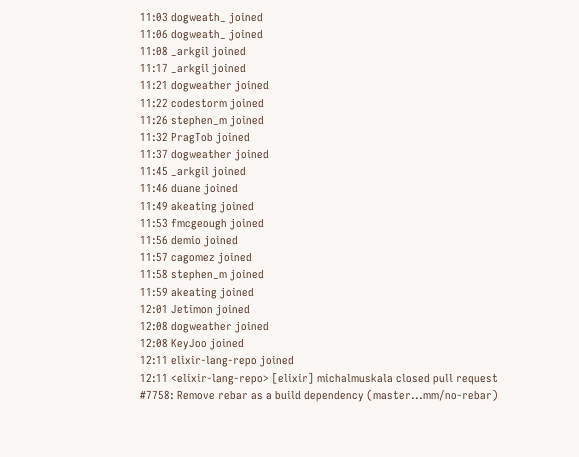11:03 dogweath_ joined
11:06 dogweath_ joined
11:08 _arkgil joined
11:17 _arkgil joined
11:21 dogweather joined
11:22 codestorm joined
11:26 stephen_m joined
11:32 PragTob joined
11:37 dogweather joined
11:45 _arkgil joined
11:46 duane joined
11:49 akeating joined
11:53 fmcgeough joined
11:56 demio joined
11:57 cagomez joined
11:58 stephen_m joined
11:59 akeating joined
12:01 Jetimon joined
12:08 dogweather joined
12:08 KeyJoo joined
12:11 elixir-lang-repo joined
12:11 <elixir-lang-repo> [elixir] michalmuskala closed pull request #7758: Remove rebar as a build dependency (master...mm/no-rebar)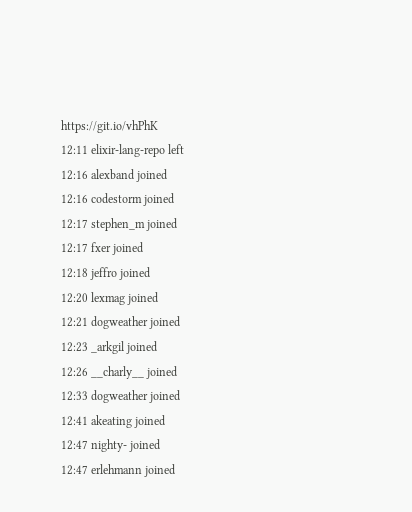https://git.io/vhPhK
12:11 elixir-lang-repo left
12:16 alexband joined
12:16 codestorm joined
12:17 stephen_m joined
12:17 fxer joined
12:18 jeffro joined
12:20 lexmag joined
12:21 dogweather joined
12:23 _arkgil joined
12:26 __charly__ joined
12:33 dogweather joined
12:41 akeating joined
12:47 nighty- joined
12:47 erlehmann joined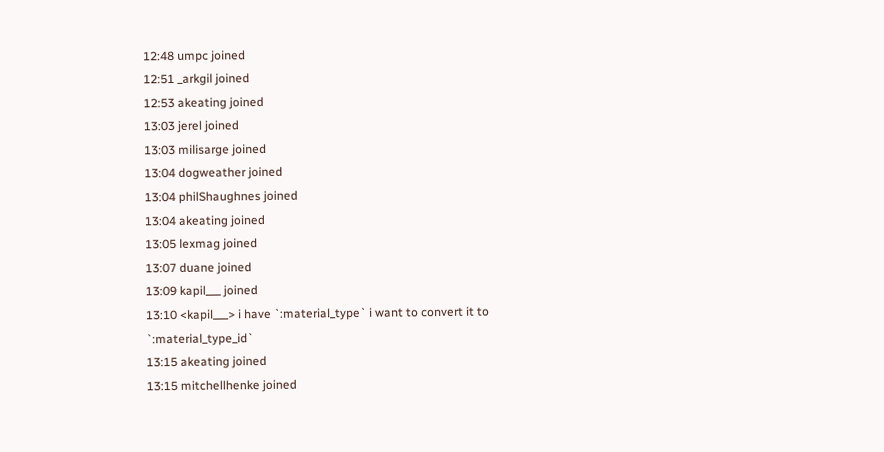12:48 umpc joined
12:51 _arkgil joined
12:53 akeating joined
13:03 jerel joined
13:03 milisarge joined
13:04 dogweather joined
13:04 philShaughnes joined
13:04 akeating joined
13:05 lexmag joined
13:07 duane joined
13:09 kapil___ joined
13:10 <kapil___> i have `:material_type` i want to convert it to `:material_type_id`
13:15 akeating joined
13:15 mitchellhenke joined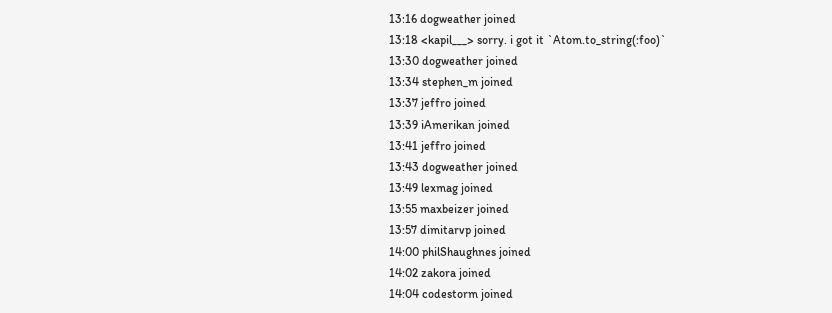13:16 dogweather joined
13:18 <kapil___> sorry. i got it `Atom.to_string(:foo)`
13:30 dogweather joined
13:34 stephen_m joined
13:37 jeffro joined
13:39 iAmerikan joined
13:41 jeffro joined
13:43 dogweather joined
13:49 lexmag joined
13:55 maxbeizer joined
13:57 dimitarvp joined
14:00 philShaughnes joined
14:02 zakora joined
14:04 codestorm joined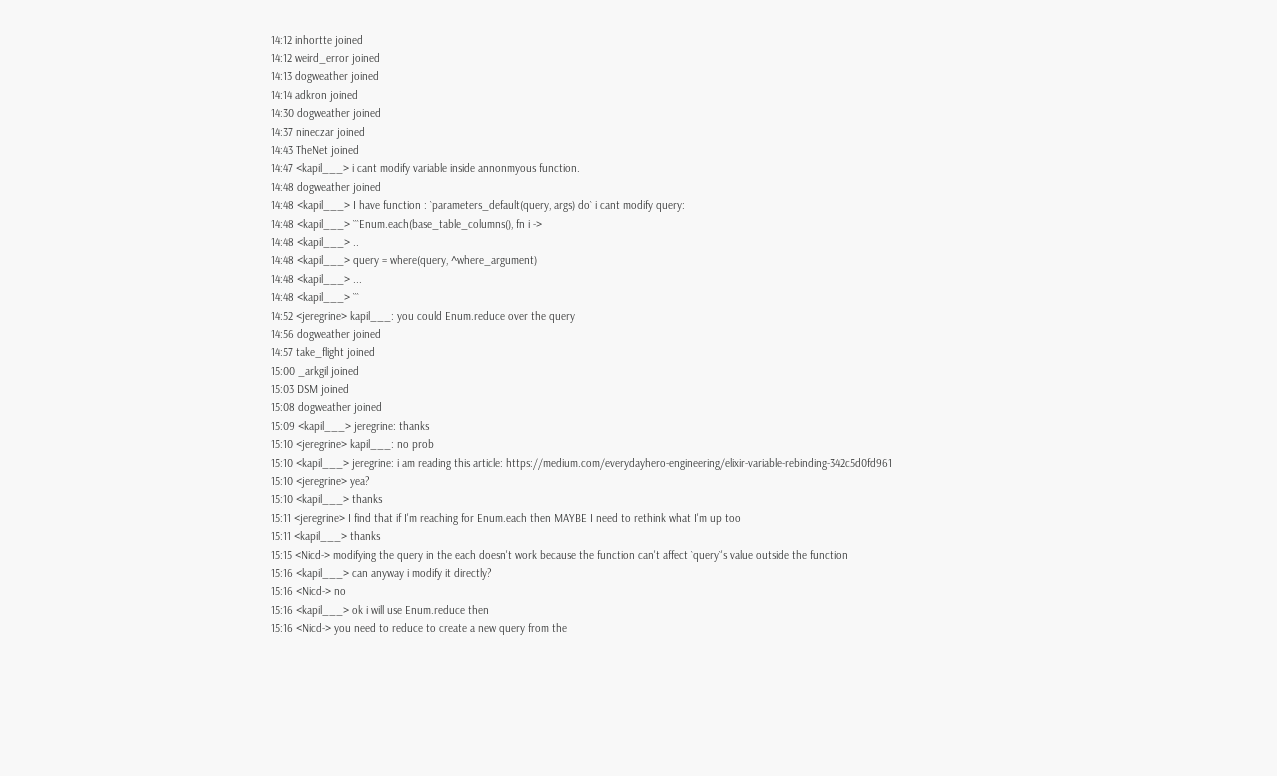14:12 inhortte joined
14:12 weird_error joined
14:13 dogweather joined
14:14 adkron joined
14:30 dogweather joined
14:37 nineczar joined
14:43 TheNet joined
14:47 <kapil___> i cant modify variable inside annonmyous function.
14:48 dogweather joined
14:48 <kapil___> I have function : `parameters_default(query, args) do` i cant modify query:
14:48 <kapil___> ```Enum.each(base_table_columns(), fn i ->
14:48 <kapil___> ..
14:48 <kapil___> query = where(query, ^where_argument)
14:48 <kapil___> ...
14:48 <kapil___> ```
14:52 <jeregrine> kapil___: you could Enum.reduce over the query
14:56 dogweather joined
14:57 take_flight joined
15:00 _arkgil joined
15:03 DSM joined
15:08 dogweather joined
15:09 <kapil___> jeregrine: thanks
15:10 <jeregrine> kapil___: no prob
15:10 <kapil___> jeregrine: i am reading this article: https://medium.com/everydayhero-engineering/elixir-variable-rebinding-342c5d0fd961
15:10 <jeregrine> yea?
15:10 <kapil___> thanks
15:11 <jeregrine> I find that if I'm reaching for Enum.each then MAYBE I need to rethink what I'm up too
15:11 <kapil___> thanks
15:15 <Nicd-> modifying the query in the each doesn't work because the function can't affect `query`'s value outside the function
15:16 <kapil___> can anyway i modify it directly?
15:16 <Nicd-> no
15:16 <kapil___> ok i will use Enum.reduce then
15:16 <Nicd-> you need to reduce to create a new query from the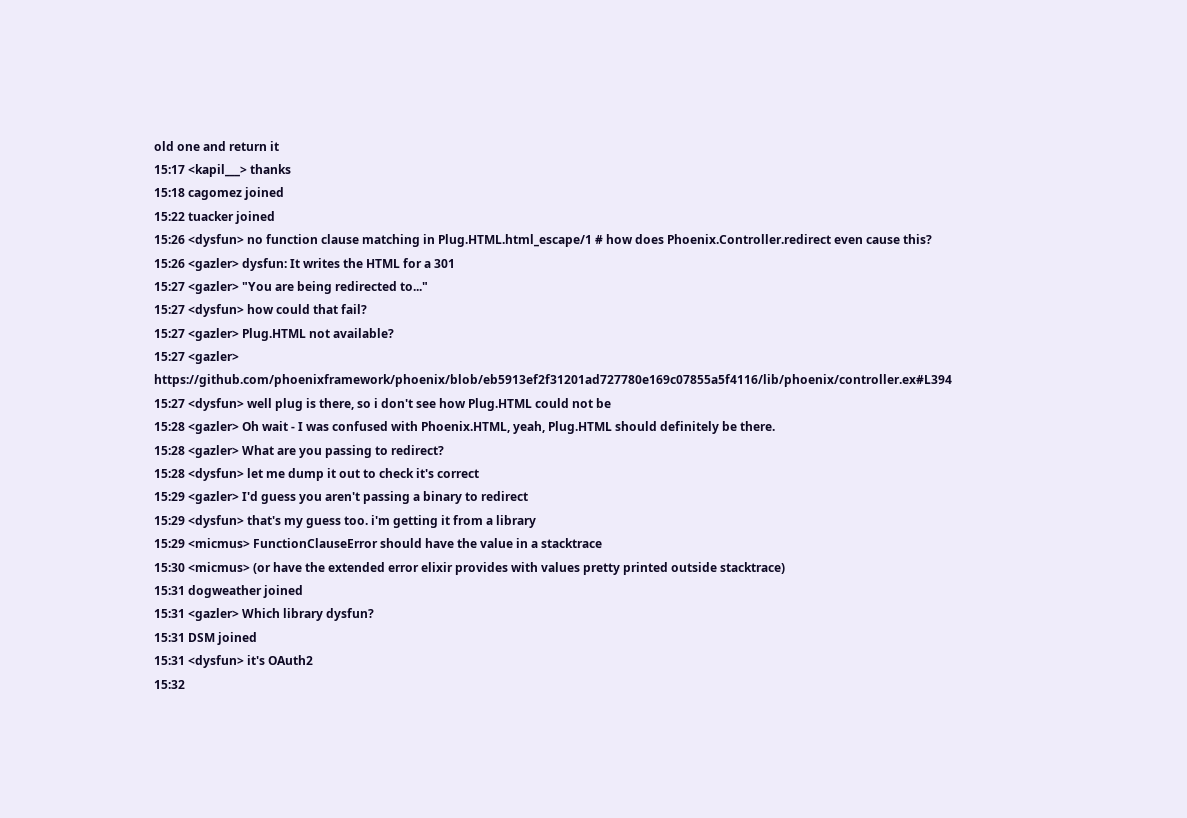old one and return it
15:17 <kapil___> thanks
15:18 cagomez joined
15:22 tuacker joined
15:26 <dysfun> no function clause matching in Plug.HTML.html_escape/1 # how does Phoenix.Controller.redirect even cause this?
15:26 <gazler> dysfun: It writes the HTML for a 301
15:27 <gazler> "You are being redirected to..."
15:27 <dysfun> how could that fail?
15:27 <gazler> Plug.HTML not available?
15:27 <gazler> https://github.com/phoenixframework/phoenix/blob/eb5913ef2f31201ad727780e169c07855a5f4116/lib/phoenix/controller.ex#L394
15:27 <dysfun> well plug is there, so i don't see how Plug.HTML could not be
15:28 <gazler> Oh wait - I was confused with Phoenix.HTML, yeah, Plug.HTML should definitely be there.
15:28 <gazler> What are you passing to redirect?
15:28 <dysfun> let me dump it out to check it's correct
15:29 <gazler> I'd guess you aren't passing a binary to redirect
15:29 <dysfun> that's my guess too. i'm getting it from a library
15:29 <micmus> FunctionClauseError should have the value in a stacktrace
15:30 <micmus> (or have the extended error elixir provides with values pretty printed outside stacktrace)
15:31 dogweather joined
15:31 <gazler> Which library dysfun?
15:31 DSM joined
15:31 <dysfun> it's OAuth2
15:32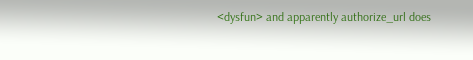<dysfun> and apparently authorize_url does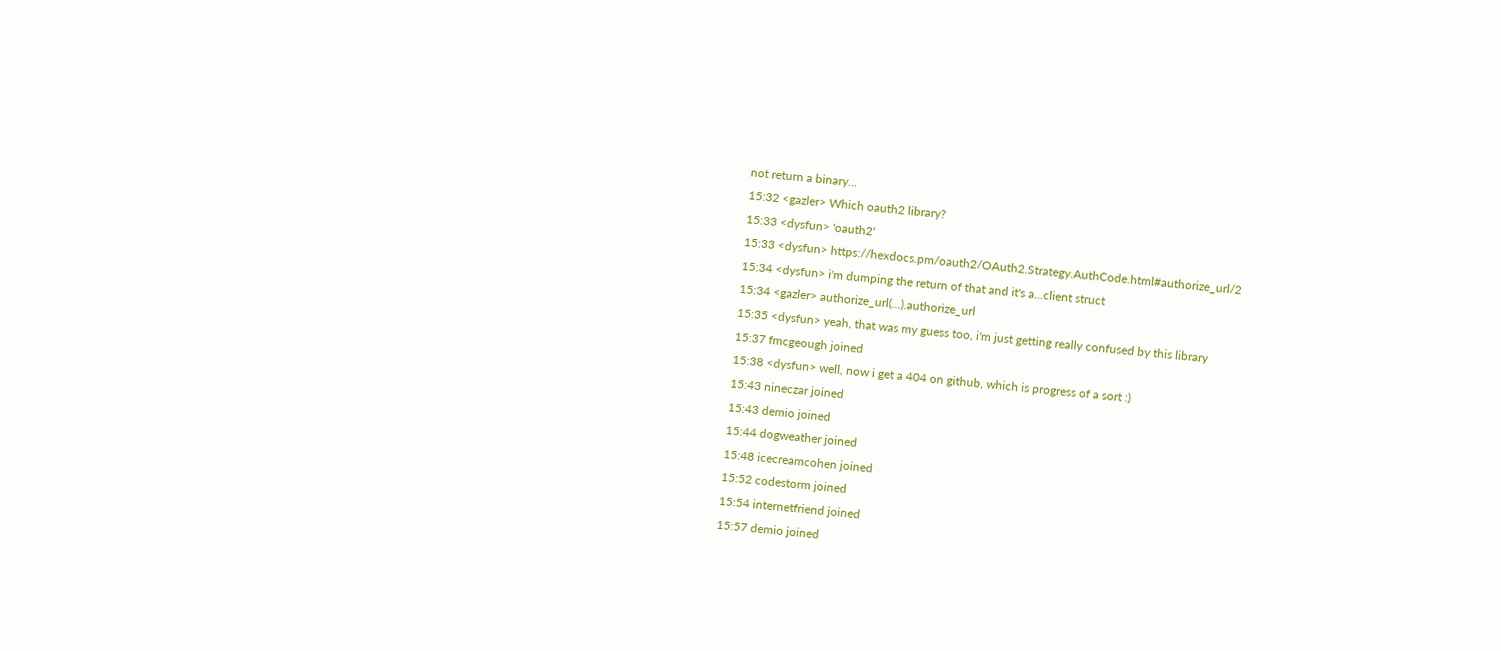not return a binary...
15:32 <gazler> Which oauth2 library?
15:33 <dysfun> 'oauth2'
15:33 <dysfun> https://hexdocs.pm/oauth2/OAuth2.Strategy.AuthCode.html#authorize_url/2
15:34 <dysfun> i'm dumping the return of that and it's a...client struct
15:34 <gazler> authorize_url(...).authorize_url
15:35 <dysfun> yeah, that was my guess too, i'm just getting really confused by this library
15:37 fmcgeough joined
15:38 <dysfun> well, now i get a 404 on github, which is progress of a sort :)
15:43 nineczar joined
15:43 demio joined
15:44 dogweather joined
15:48 icecreamcohen joined
15:52 codestorm joined
15:54 internetfriend joined
15:57 demio joined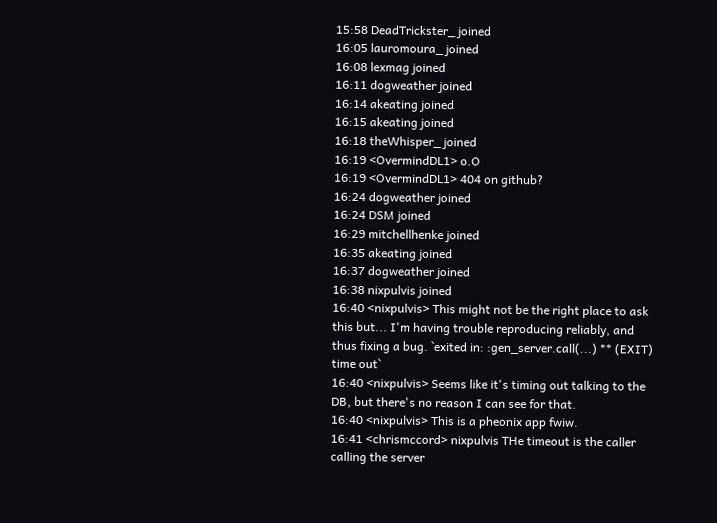15:58 DeadTrickster_ joined
16:05 lauromoura_ joined
16:08 lexmag joined
16:11 dogweather joined
16:14 akeating joined
16:15 akeating joined
16:18 theWhisper_ joined
16:19 <OvermindDL1> o.O
16:19 <OvermindDL1> 404 on github?
16:24 dogweather joined
16:24 DSM joined
16:29 mitchellhenke joined
16:35 akeating joined
16:37 dogweather joined
16:38 nixpulvis joined
16:40 <nixpulvis> This might not be the right place to ask this but... I'm having trouble reproducing reliably, and thus fixing a bug. `exited in: :gen_server.call(...) ** (EXIT) time out`
16:40 <nixpulvis> Seems like it's timing out talking to the DB, but there's no reason I can see for that.
16:40 <nixpulvis> This is a pheonix app fwiw.
16:41 <chrismccord> nixpulvis THe timeout is the caller calling the server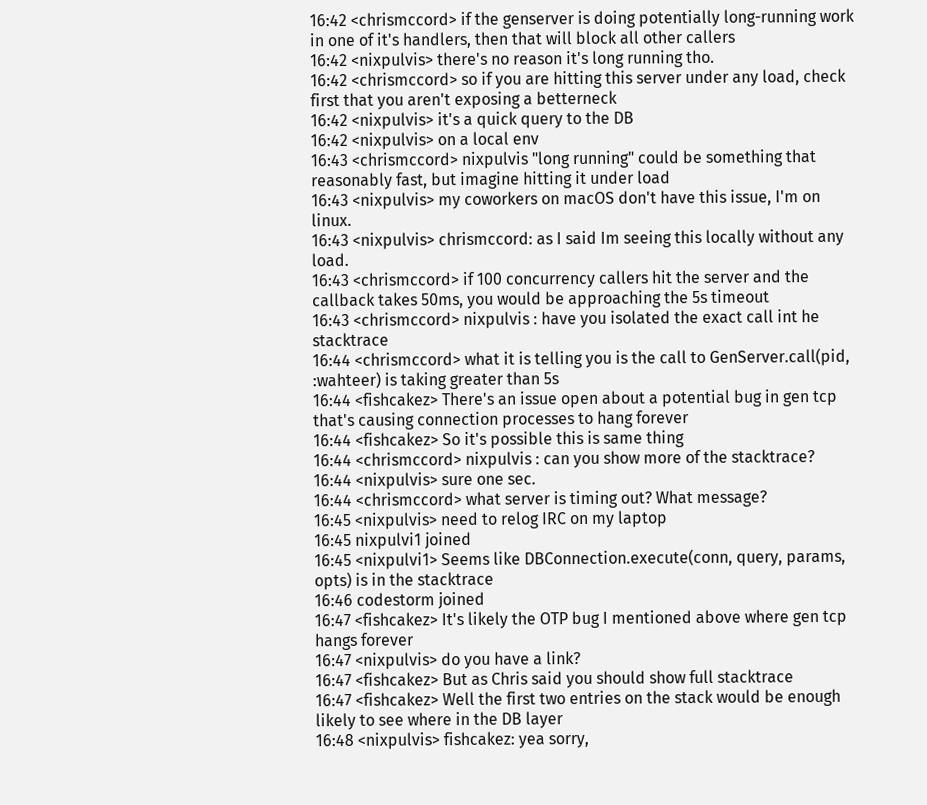16:42 <chrismccord> if the genserver is doing potentially long-running work in one of it's handlers, then that will block all other callers
16:42 <nixpulvis> there's no reason it's long running tho.
16:42 <chrismccord> so if you are hitting this server under any load, check first that you aren't exposing a betterneck
16:42 <nixpulvis> it's a quick query to the DB
16:42 <nixpulvis> on a local env
16:43 <chrismccord> nixpulvis "long running" could be something that reasonably fast, but imagine hitting it under load
16:43 <nixpulvis> my coworkers on macOS don't have this issue, I'm on linux.
16:43 <nixpulvis> chrismccord: as I said Im seeing this locally without any load.
16:43 <chrismccord> if 100 concurrency callers hit the server and the callback takes 50ms, you would be approaching the 5s timeout
16:43 <chrismccord> nixpulvis : have you isolated the exact call int he stacktrace
16:44 <chrismccord> what it is telling you is the call to GenServer.call(pid, :wahteer) is taking greater than 5s
16:44 <fishcakez> There's an issue open about a potential bug in gen tcp that's causing connection processes to hang forever
16:44 <fishcakez> So it's possible this is same thing
16:44 <chrismccord> nixpulvis : can you show more of the stacktrace?
16:44 <nixpulvis> sure one sec.
16:44 <chrismccord> what server is timing out? What message?
16:45 <nixpulvis> need to relog IRC on my laptop
16:45 nixpulvi1 joined
16:45 <nixpulvi1> Seems like DBConnection.execute(conn, query, params, opts) is in the stacktrace
16:46 codestorm joined
16:47 <fishcakez> It's likely the OTP bug I mentioned above where gen tcp hangs forever
16:47 <nixpulvis> do you have a link?
16:47 <fishcakez> But as Chris said you should show full stacktrace
16:47 <fishcakez> Well the first two entries on the stack would be enough likely to see where in the DB layer
16:48 <nixpulvis> fishcakez: yea sorry,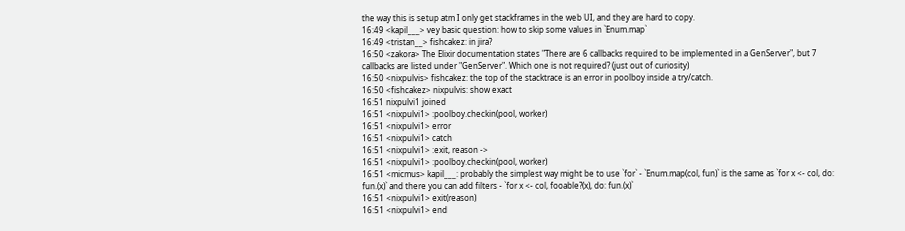the way this is setup atm I only get stackframes in the web UI, and they are hard to copy.
16:49 <kapil___> vey basic question: how to skip some values in `Enum.map`
16:49 <tristan__> fishcakez: in jira?
16:50 <zakora> The Elixir documentation states "There are 6 callbacks required to be implemented in a GenServer", but 7 callbacks are listed under "GenServer". Which one is not required? (just out of curiosity)
16:50 <nixpulvis> fishcakez: the top of the stacktrace is an error in poolboy inside a try/catch.
16:50 <fishcakez> nixpulvis: show exact
16:51 nixpulvi1 joined
16:51 <nixpulvi1> :poolboy.checkin(pool, worker)
16:51 <nixpulvi1> error
16:51 <nixpulvi1> catch
16:51 <nixpulvi1> :exit, reason ->
16:51 <nixpulvi1> :poolboy.checkin(pool, worker)
16:51 <micmus> kapil___: probably the simplest way might be to use `for` - `Enum.map(col, fun)` is the same as `for x <- col, do: fun.(x)` and there you can add filters - `for x <- col, fooable?(x), do: fun.(x)`
16:51 <nixpulvi1> exit(reason)
16:51 <nixpulvi1> end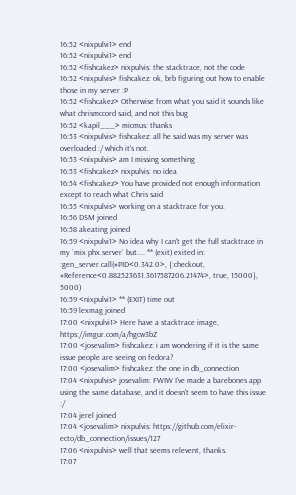16:52 <nixpulvi1> end
16:52 <nixpulvi1> end
16:52 <fishcakez> nixpulvis: the stacktrace, not the code
16:52 <nixpulvis> fishcakez: ok, brb figuring out how to enable those in my server :P
16:52 <fishcakez> Otherwise from what you said it sounds like what chrismccord said, and not this bug
16:52 <kapil___> micmus: thanks
16:53 <nixpulvis> fishcakez: all he said was my server was overloaded :/ which it's not.
16:53 <nixpulvis> am I missing something
16:53 <fishcakez> nixpulvis: no idea
16:54 <fishcakez> You have provided not enough information except to reach what Chris said
16:55 <nixpulvis> working on a stacktrace for you.
16:56 DSM joined
16:58 akeating joined
16:59 <nixpulvi1> No idea why I can't get the full stacktrace in my `mix phx.server` but.... ** (exit) exited in: :gen_server.call(#PID<0.342.0>, {:checkout, #Reference<0.882523631.3617587206.21474>, true, 15000}, 5000)
16:59 <nixpulvi1> ** (EXIT) time out
16:59 lexmag joined
17:00 <nixpulvi1> Here have a stacktrace image, https://imgur.com/a/hgcw3bZ
17:00 <josevalim> fishcakez: i am wondering if it is the same issue people are seeing on fedora?
17:00 <josevalim> fishcakez: the one in db_connection
17:04 <nixpulvis> josevalim: FWIW I've made a barebones app using the same database, and it doesn't seem to have this issue :/
17:04 jerel joined
17:04 <josevalim> nixpulvis: https://github.com/elixir-ecto/db_connection/issues/127
17:06 <nixpulvis> well that seems relevent, thanks.
17:07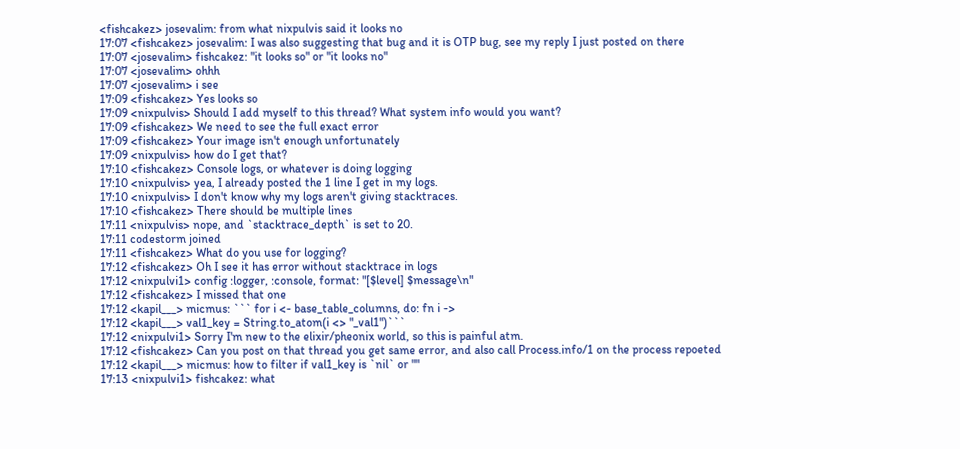<fishcakez> josevalim: from what nixpulvis said it looks no
17:07 <fishcakez> josevalim: I was also suggesting that bug and it is OTP bug, see my reply I just posted on there
17:07 <josevalim> fishcakez: "it looks so" or "it looks no"
17:07 <josevalim> ohhh
17:07 <josevalim> i see
17:09 <fishcakez> Yes looks so
17:09 <nixpulvis> Should I add myself to this thread? What system info would you want?
17:09 <fishcakez> We need to see the full exact error
17:09 <fishcakez> Your image isn't enough unfortunately
17:09 <nixpulvis> how do I get that?
17:10 <fishcakez> Console logs, or whatever is doing logging
17:10 <nixpulvis> yea, I already posted the 1 line I get in my logs.
17:10 <nixpulvis> I don't know why my logs aren't giving stacktraces.
17:10 <fishcakez> There should be multiple lines
17:11 <nixpulvis> nope, and `stacktrace_depth` is set to 20.
17:11 codestorm joined
17:11 <fishcakez> What do you use for logging?
17:12 <fishcakez> Oh I see it has error without stacktrace in logs
17:12 <nixpulvi1> config :logger, :console, format: "[$level] $message\n"
17:12 <fishcakez> I missed that one
17:12 <kapil___> micmus: ``` for i <- base_table_columns, do: fn i ->
17:12 <kapil___> val1_key = String.to_atom(i <> "_val1")```
17:12 <nixpulvi1> Sorry I'm new to the elixir/pheonix world, so this is painful atm.
17:12 <fishcakez> Can you post on that thread you get same error, and also call Process.info/1 on the process repoeted
17:12 <kapil___> micmus: how to filter if val1_key is `nil` or ""
17:13 <nixpulvi1> fishcakez: what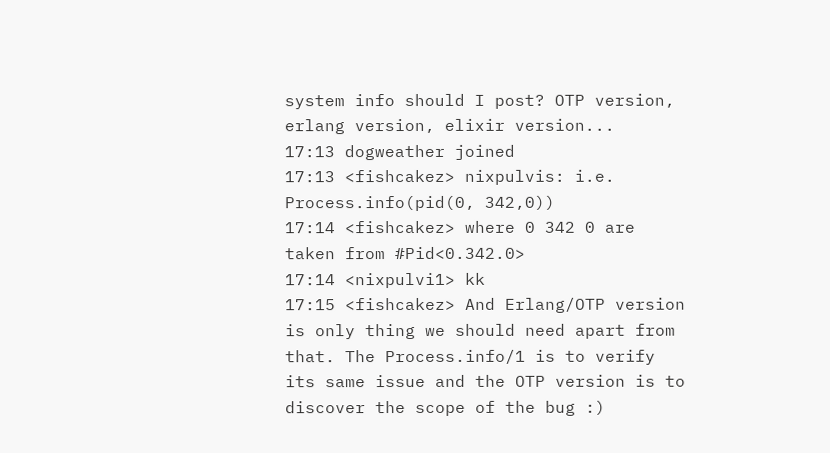system info should I post? OTP version, erlang version, elixir version...
17:13 dogweather joined
17:13 <fishcakez> nixpulvis: i.e. Process.info(pid(0, 342,0))
17:14 <fishcakez> where 0 342 0 are taken from #Pid<0.342.0>
17:14 <nixpulvi1> kk
17:15 <fishcakez> And Erlang/OTP version is only thing we should need apart from that. The Process.info/1 is to verify its same issue and the OTP version is to discover the scope of the bug :)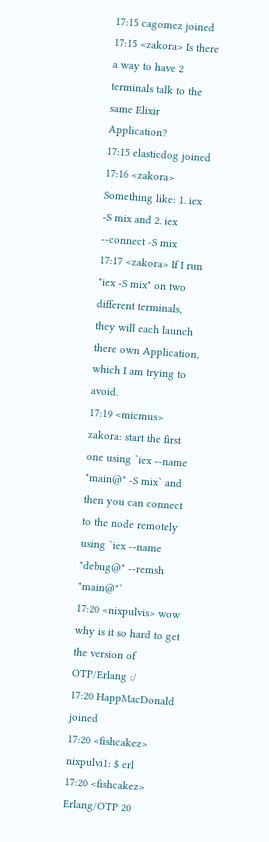17:15 cagomez joined
17:15 <zakora> Is there a way to have 2 terminals talk to the same Elixir Application?
17:15 elasticdog joined
17:16 <zakora> Something like: 1. iex -S mix and 2. iex --connect -S mix
17:17 <zakora> If I run "iex -S mix" on two different terminals, they will each launch there own Application, which I am trying to avoid.
17:19 <micmus> zakora: start the first one using `iex --name "main@" -S mix` and then you can connect to the node remotely using `iex --name "debug@" --remsh "main@"`
17:20 <nixpulvis> wow why is it so hard to get the version of OTP/Erlang :/
17:20 HappMacDonald joined
17:20 <fishcakez> nixpulvi1: $ erl
17:20 <fishcakez> Erlang/OTP 20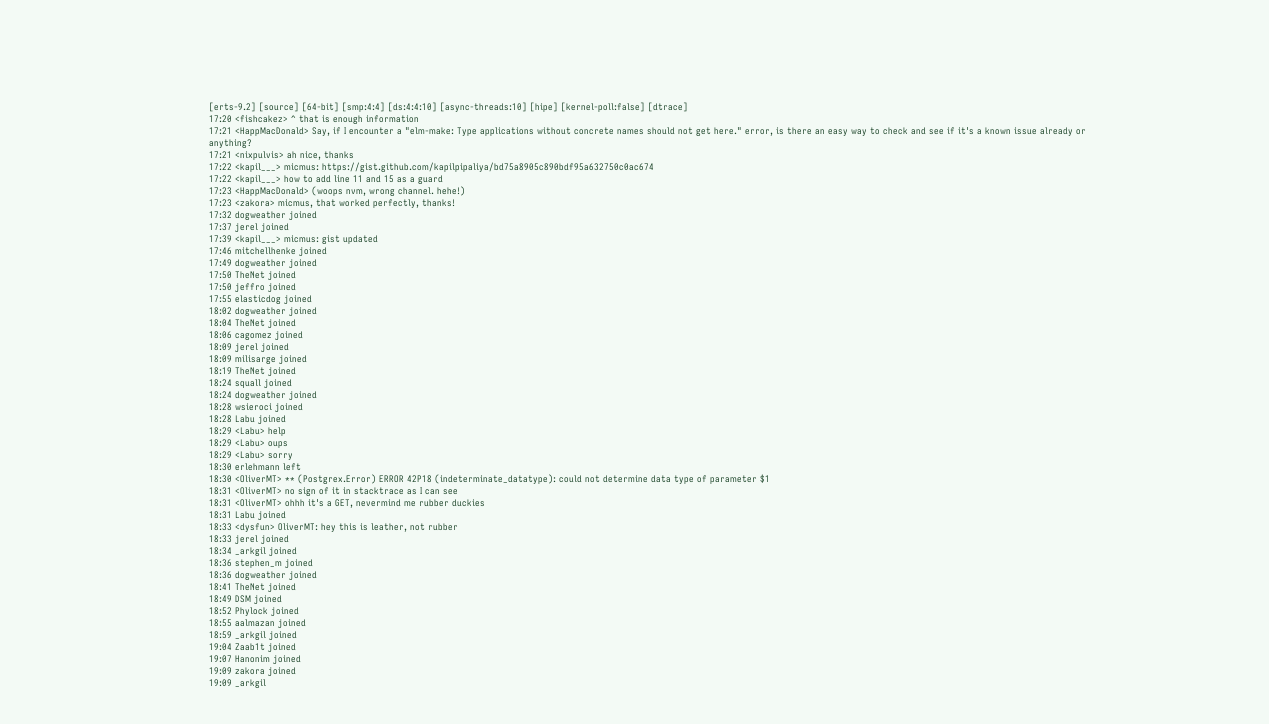[erts-9.2] [source] [64-bit] [smp:4:4] [ds:4:4:10] [async-threads:10] [hipe] [kernel-poll:false] [dtrace]
17:20 <fishcakez> ^ that is enough information
17:21 <HappMacDonald> Say, if I encounter a "elm-make: Type applications without concrete names should not get here." error, is there an easy way to check and see if it's a known issue already or anything?
17:21 <nixpulvis> ah nice, thanks
17:22 <kapil___> micmus: https://gist.github.com/kapilpipaliya/bd75a8905c890bdf95a632750c0ac674
17:22 <kapil___> how to add line 11 and 15 as a guard
17:23 <HappMacDonald> (woops nvm, wrong channel. hehe!)
17:23 <zakora> micmus, that worked perfectly, thanks!
17:32 dogweather joined
17:37 jerel joined
17:39 <kapil___> micmus: gist updated
17:46 mitchellhenke joined
17:49 dogweather joined
17:50 TheNet joined
17:50 jeffro joined
17:55 elasticdog joined
18:02 dogweather joined
18:04 TheNet joined
18:06 cagomez joined
18:09 jerel joined
18:09 milisarge joined
18:19 TheNet joined
18:24 squall joined
18:24 dogweather joined
18:28 wsieroci joined
18:28 Labu joined
18:29 <Labu> help
18:29 <Labu> oups
18:29 <Labu> sorry
18:30 erlehmann left
18:30 <OliverMT> ** (Postgrex.Error) ERROR 42P18 (indeterminate_datatype): could not determine data type of parameter $1
18:31 <OliverMT> no sign of it in stacktrace as I can see
18:31 <OliverMT> ohhh it's a GET, nevermind me rubber duckies
18:31 Labu joined
18:33 <dysfun> OliverMT: hey this is leather, not rubber
18:33 jerel joined
18:34 _arkgil joined
18:36 stephen_m joined
18:36 dogweather joined
18:41 TheNet joined
18:49 DSM joined
18:52 Phylock joined
18:55 aalmazan joined
18:59 _arkgil joined
19:04 Zaab1t joined
19:07 Hanonim joined
19:09 zakora joined
19:09 _arkgil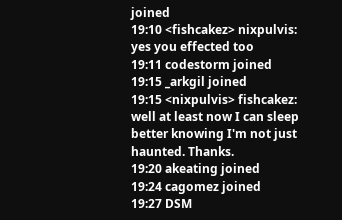joined
19:10 <fishcakez> nixpulvis: yes you effected too
19:11 codestorm joined
19:15 _arkgil joined
19:15 <nixpulvis> fishcakez: well at least now I can sleep better knowing I'm not just haunted. Thanks.
19:20 akeating joined
19:24 cagomez joined
19:27 DSM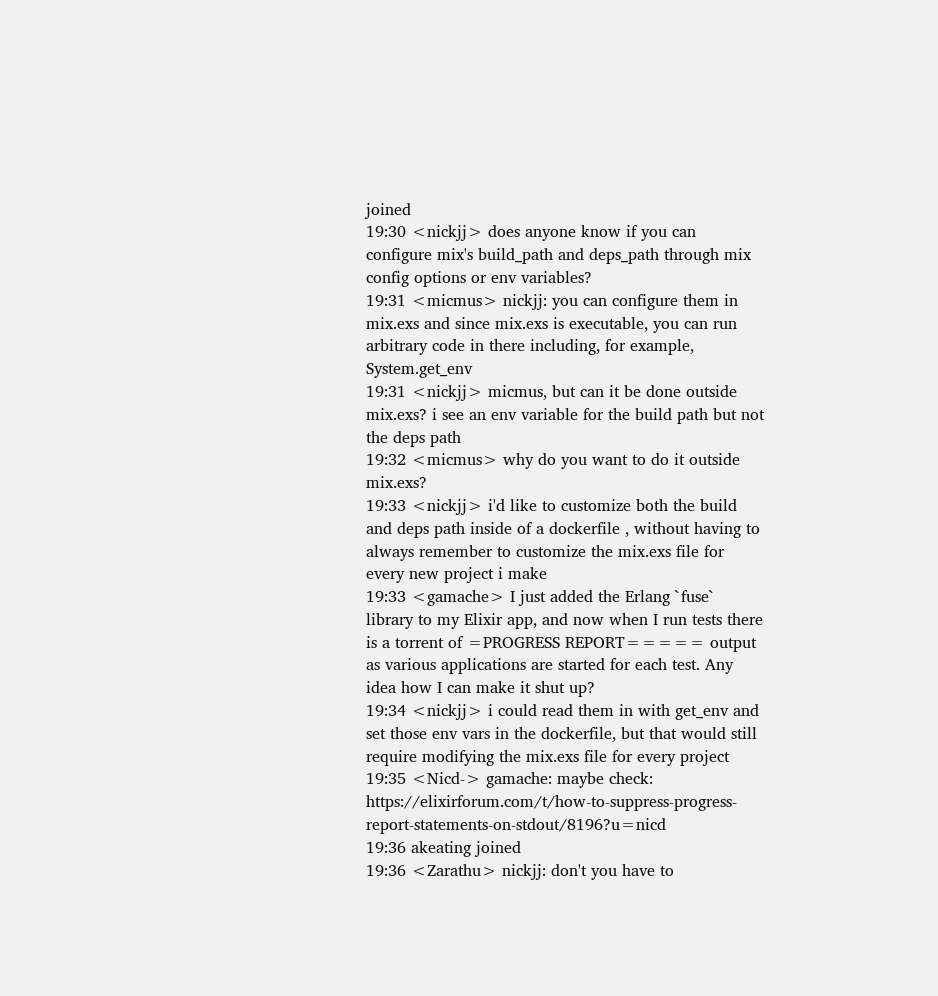joined
19:30 <nickjj> does anyone know if you can configure mix's build_path and deps_path through mix config options or env variables?
19:31 <micmus> nickjj: you can configure them in mix.exs and since mix.exs is executable, you can run arbitrary code in there including, for example, System.get_env
19:31 <nickjj> micmus, but can it be done outside mix.exs? i see an env variable for the build path but not the deps path
19:32 <micmus> why do you want to do it outside mix.exs?
19:33 <nickjj> i'd like to customize both the build and deps path inside of a dockerfile , without having to always remember to customize the mix.exs file for every new project i make
19:33 <gamache> I just added the Erlang `fuse` library to my Elixir app, and now when I run tests there is a torrent of =PROGRESS REPORT===== output as various applications are started for each test. Any idea how I can make it shut up?
19:34 <nickjj> i could read them in with get_env and set those env vars in the dockerfile, but that would still require modifying the mix.exs file for every project
19:35 <Nicd-> gamache: maybe check: https://elixirforum.com/t/how-to-suppress-progress-report-statements-on-stdout/8196?u=nicd
19:36 akeating joined
19:36 <Zarathu> nickjj: don't you have to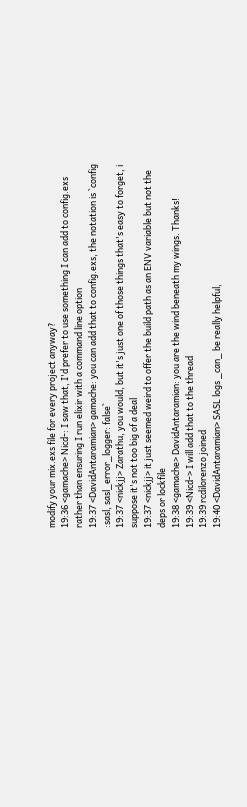modify your mix.exs file for every project anyway?
19:36 <gamache> Nicd-: I saw that, I'd prefer to use something I can add to config.exs rather than ensuring I run elixir with a command line option
19:37 <DavidAntaramian> gamache: you can add that to config.exs, the notation is `config :sasl, sasl_error_logger: false`
19:37 <nickjj> Zarathu, you would, but it's just one of those things that's easy to forget, i suppose it's not too big of a deal
19:37 <nickjj> it just seemed weird to offer the build path as an ENV variable but not the deps or lockfile
19:38 <gamache> DavidAntaramian: you are the wind beneath my wings. Thanks!
19:39 <Nicd-> I will add that to the thread
19:39 rcdilorenzo joined
19:40 <DavidAntaramian> SASL logs _can_ be really helpful,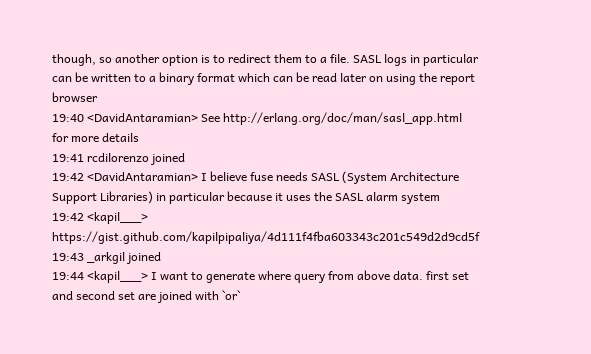though, so another option is to redirect them to a file. SASL logs in particular can be written to a binary format which can be read later on using the report browser
19:40 <DavidAntaramian> See http://erlang.org/doc/man/sasl_app.html for more details
19:41 rcdilorenzo joined
19:42 <DavidAntaramian> I believe fuse needs SASL (System Architecture Support Libraries) in particular because it uses the SASL alarm system
19:42 <kapil___> https://gist.github.com/kapilpipaliya/4d111f4fba603343c201c549d2d9cd5f
19:43 _arkgil joined
19:44 <kapil___> I want to generate where query from above data. first set and second set are joined with `or`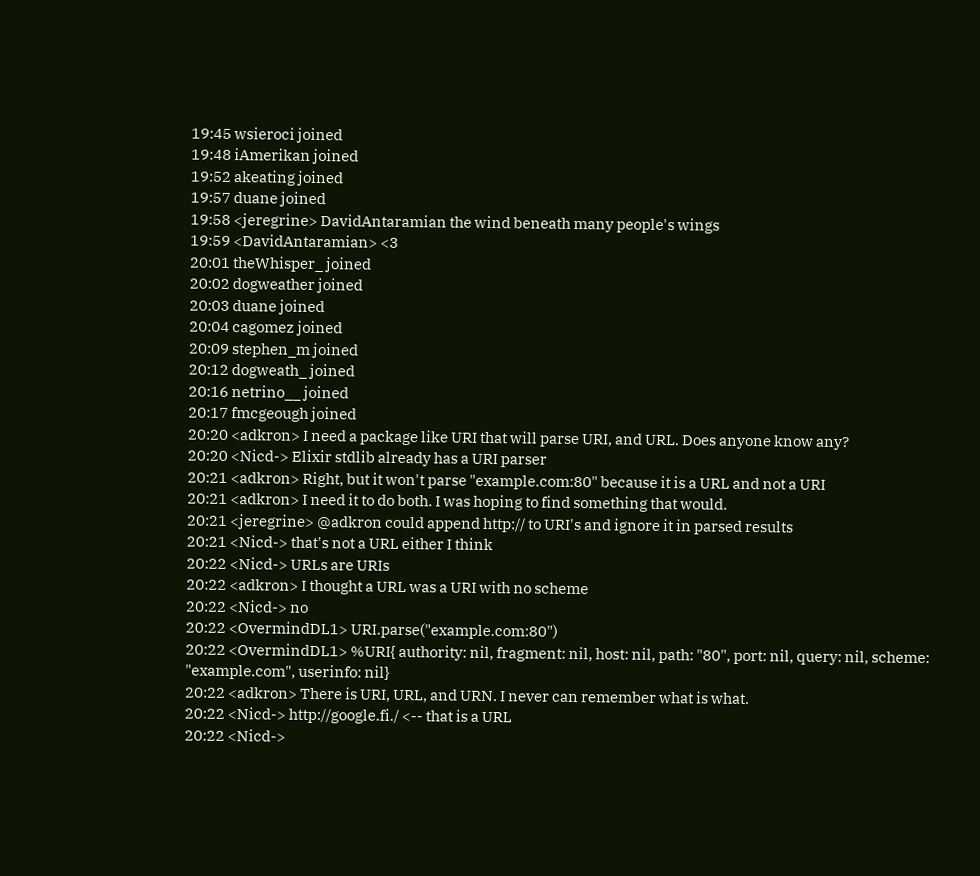19:45 wsieroci joined
19:48 iAmerikan joined
19:52 akeating joined
19:57 duane joined
19:58 <jeregrine> DavidAntaramian the wind beneath many people's wings
19:59 <DavidAntaramian> <3
20:01 theWhisper_ joined
20:02 dogweather joined
20:03 duane joined
20:04 cagomez joined
20:09 stephen_m joined
20:12 dogweath_ joined
20:16 netrino__ joined
20:17 fmcgeough joined
20:20 <adkron> I need a package like URI that will parse URI, and URL. Does anyone know any?
20:20 <Nicd-> Elixir stdlib already has a URI parser
20:21 <adkron> Right, but it won't parse "example.com:80" because it is a URL and not a URI
20:21 <adkron> I need it to do both. I was hoping to find something that would.
20:21 <jeregrine> @adkron could append http:// to URI's and ignore it in parsed results
20:21 <Nicd-> that's not a URL either I think
20:22 <Nicd-> URLs are URIs
20:22 <adkron> I thought a URL was a URI with no scheme
20:22 <Nicd-> no
20:22 <OvermindDL1> URI.parse("example.com:80")
20:22 <OvermindDL1> %URI{ authority: nil, fragment: nil, host: nil, path: "80", port: nil, query: nil, scheme: "example.com", userinfo: nil}
20:22 <adkron> There is URI, URL, and URN. I never can remember what is what.
20:22 <Nicd-> http://google.fi./ <-- that is a URL
20:22 <Nicd->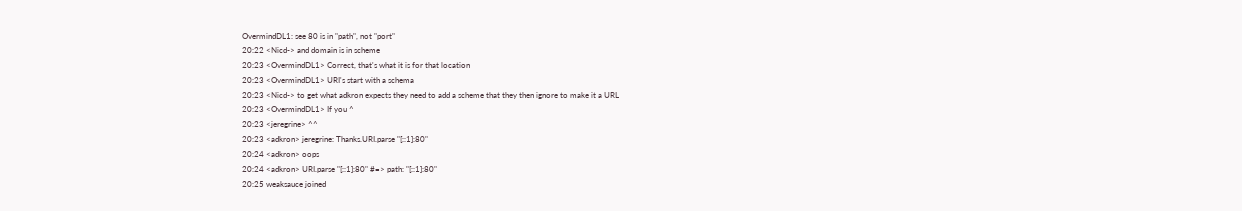OvermindDL1: see 80 is in "path", not "port"
20:22 <Nicd-> and domain is in scheme
20:23 <OvermindDL1> Correct, that's what it is for that location
20:23 <OvermindDL1> URI's start with a schema
20:23 <Nicd-> to get what adkron expects they need to add a scheme that they then ignore to make it a URL
20:23 <OvermindDL1> If you ^
20:23 <jeregrine> ^^
20:23 <adkron> jeregrine: Thanks.URI.parse "[::1]:80"
20:24 <adkron> oops
20:24 <adkron> URI.parse "[::1]:80" #=> path: "[::1]:80"
20:25 weaksauce joined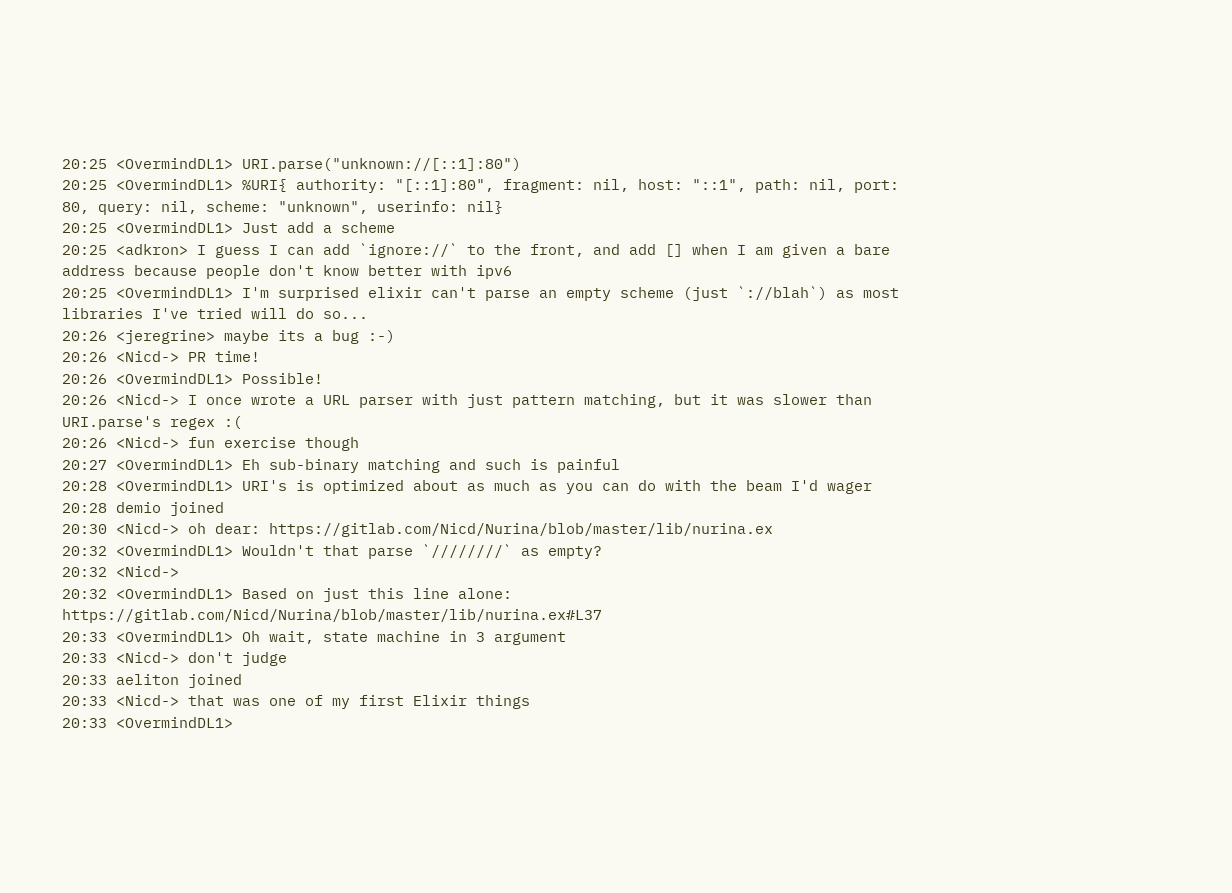20:25 <OvermindDL1> URI.parse("unknown://[::1]:80")
20:25 <OvermindDL1> %URI{ authority: "[::1]:80", fragment: nil, host: "::1", path: nil, port: 80, query: nil, scheme: "unknown", userinfo: nil}
20:25 <OvermindDL1> Just add a scheme
20:25 <adkron> I guess I can add `ignore://` to the front, and add [] when I am given a bare address because people don't know better with ipv6
20:25 <OvermindDL1> I'm surprised elixir can't parse an empty scheme (just `://blah`) as most libraries I've tried will do so...
20:26 <jeregrine> maybe its a bug :-)
20:26 <Nicd-> PR time!
20:26 <OvermindDL1> Possible!
20:26 <Nicd-> I once wrote a URL parser with just pattern matching, but it was slower than URI.parse's regex :(
20:26 <Nicd-> fun exercise though
20:27 <OvermindDL1> Eh sub-binary matching and such is painful
20:28 <OvermindDL1> URI's is optimized about as much as you can do with the beam I'd wager
20:28 demio joined
20:30 <Nicd-> oh dear: https://gitlab.com/Nicd/Nurina/blob/master/lib/nurina.ex
20:32 <OvermindDL1> Wouldn't that parse `////////` as empty?
20:32 <Nicd->
20:32 <OvermindDL1> Based on just this line alone: https://gitlab.com/Nicd/Nurina/blob/master/lib/nurina.ex#L37
20:33 <OvermindDL1> Oh wait, state machine in 3 argument
20:33 <Nicd-> don't judge
20:33 aeliton joined
20:33 <Nicd-> that was one of my first Elixir things
20:33 <OvermindDL1>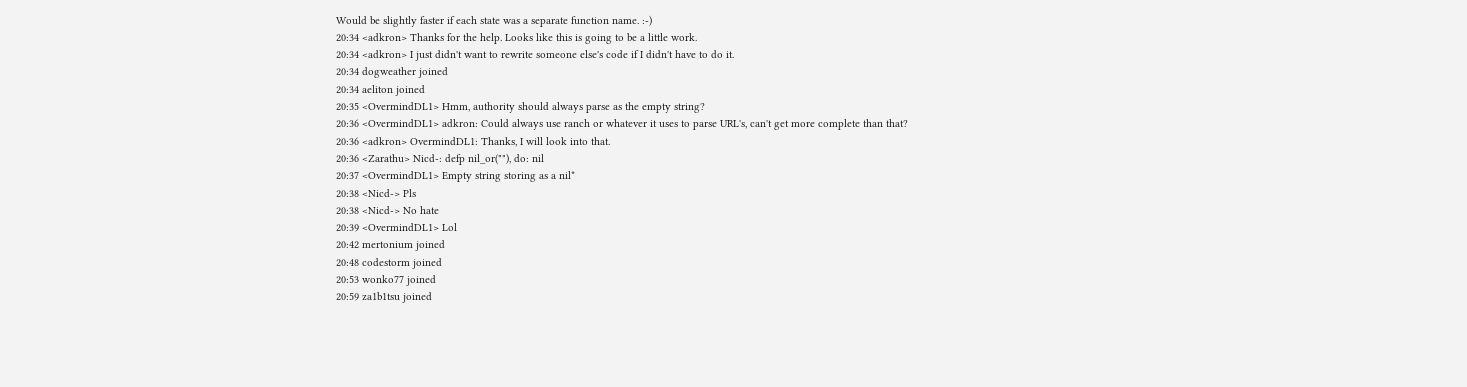Would be slightly faster if each state was a separate function name. :-)
20:34 <adkron> Thanks for the help. Looks like this is going to be a little work.
20:34 <adkron> I just didn't want to rewrite someone else's code if I didn't have to do it.
20:34 dogweather joined
20:34 aeliton joined
20:35 <OvermindDL1> Hmm, authority should always parse as the empty string?
20:36 <OvermindDL1> adkron: Could always use ranch or whatever it uses to parse URL's, can't get more complete than that?
20:36 <adkron> OvermindDL1: Thanks, I will look into that.
20:36 <Zarathu> Nicd-: defp nil_or(""), do: nil
20:37 <OvermindDL1> Empty string storing as a nil*
20:38 <Nicd-> Pls
20:38 <Nicd-> No hate
20:39 <OvermindDL1> Lol
20:42 mertonium joined
20:48 codestorm joined
20:53 wonko77 joined
20:59 za1b1tsu joined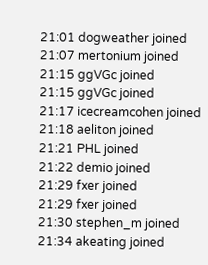21:01 dogweather joined
21:07 mertonium joined
21:15 ggVGc joined
21:15 ggVGc joined
21:17 icecreamcohen joined
21:18 aeliton joined
21:21 PHL joined
21:22 demio joined
21:29 fxer joined
21:29 fxer joined
21:30 stephen_m joined
21:34 akeating joined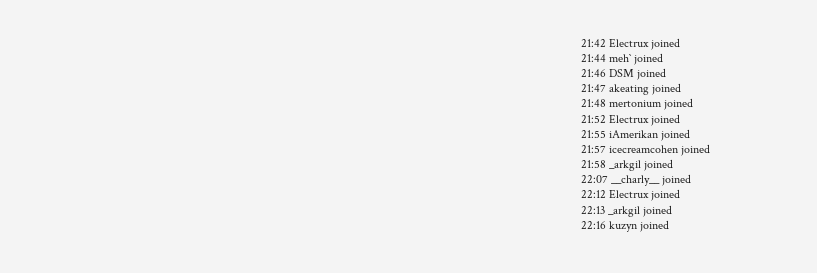21:42 Electrux joined
21:44 meh` joined
21:46 DSM joined
21:47 akeating joined
21:48 mertonium joined
21:52 Electrux joined
21:55 iAmerikan joined
21:57 icecreamcohen joined
21:58 _arkgil joined
22:07 __charly__ joined
22:12 Electrux joined
22:13 _arkgil joined
22:16 kuzyn joined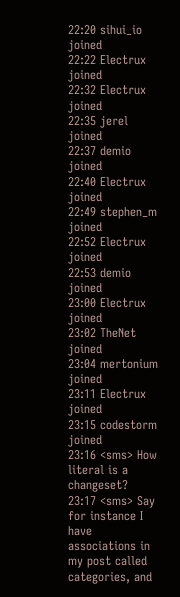22:20 sihui_io joined
22:22 Electrux joined
22:32 Electrux joined
22:35 jerel joined
22:37 demio joined
22:40 Electrux joined
22:49 stephen_m joined
22:52 Electrux joined
22:53 demio joined
23:00 Electrux joined
23:02 TheNet joined
23:04 mertonium joined
23:11 Electrux joined
23:15 codestorm joined
23:16 <sms> How literal is a changeset?
23:17 <sms> Say for instance I have associations in my post called categories, and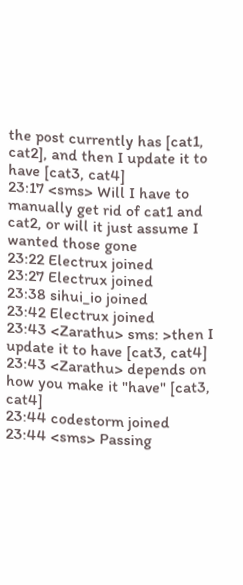the post currently has [cat1, cat2], and then I update it to have [cat3, cat4]
23:17 <sms> Will I have to manually get rid of cat1 and cat2, or will it just assume I wanted those gone
23:22 Electrux joined
23:27 Electrux joined
23:38 sihui_io joined
23:42 Electrux joined
23:43 <Zarathu> sms: >then I update it to have [cat3, cat4]
23:43 <Zarathu> depends on how you make it "have" [cat3, cat4]
23:44 codestorm joined
23:44 <sms> Passing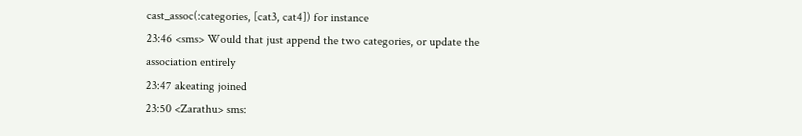cast_assoc(:categories, [cat3, cat4]) for instance
23:46 <sms> Would that just append the two categories, or update the association entirely
23:47 akeating joined
23:50 <Zarathu> sms: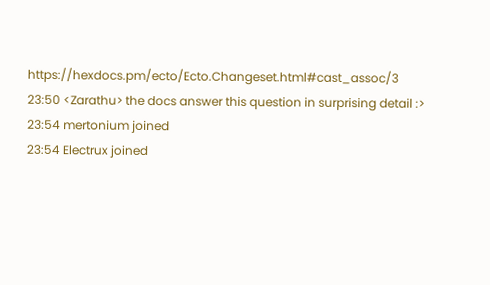https://hexdocs.pm/ecto/Ecto.Changeset.html#cast_assoc/3
23:50 <Zarathu> the docs answer this question in surprising detail :>
23:54 mertonium joined
23:54 Electrux joined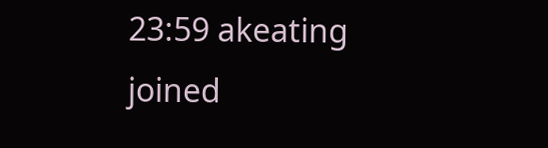23:59 akeating joined